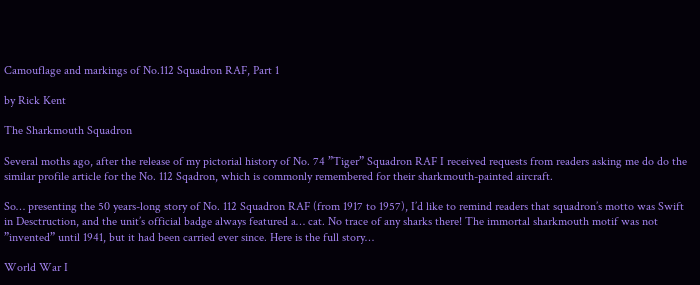Camouflage and markings of No.112 Squadron RAF, Part 1

by Rick Kent

The Sharkmouth Squadron

Several moths ago, after the release of my pictorial history of No. 74 ”Tiger” Squadron RAF I received requests from readers asking me do do the similar profile article for the No. 112 Sqadron, which is commonly remembered for their sharkmouth-painted aircraft.

So… presenting the 50 years-long story of No. 112 Squadron RAF (from 1917 to 1957), I’d like to remind readers that squadron’s motto was Swift in Desctruction, and the unit’s official badge always featured a… cat. No trace of any sharks there! The immortal sharkmouth motif was not ”invented” until 1941, but it had been carried ever since. Here is the full story…

World War I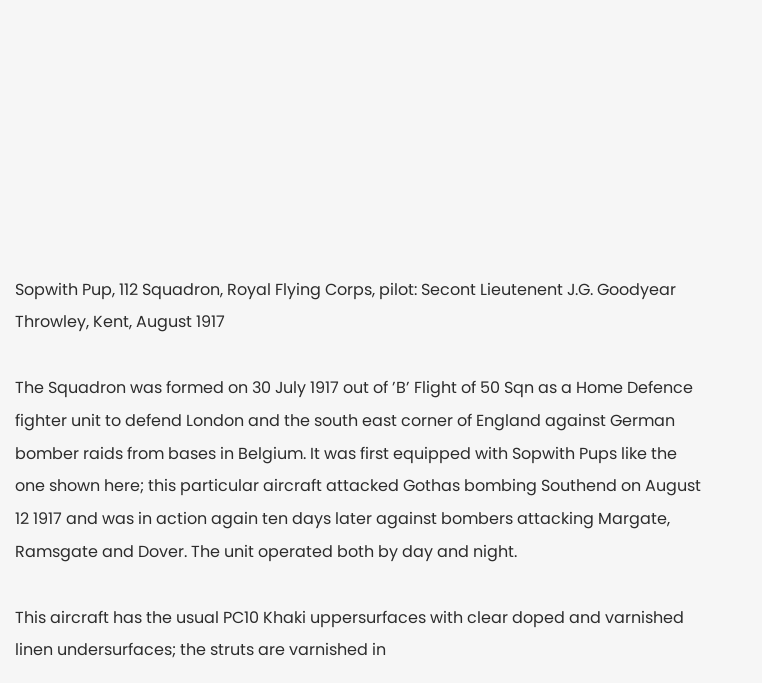Sopwith Pup, 112 Squadron, Royal Flying Corps, pilot: Secont Lieutenent J.G. Goodyear
Throwley, Kent, August 1917

The Squadron was formed on 30 July 1917 out of ’B’ Flight of 50 Sqn as a Home Defence fighter unit to defend London and the south east corner of England against German bomber raids from bases in Belgium. It was first equipped with Sopwith Pups like the one shown here; this particular aircraft attacked Gothas bombing Southend on August 12 1917 and was in action again ten days later against bombers attacking Margate, Ramsgate and Dover. The unit operated both by day and night.

This aircraft has the usual PC10 Khaki uppersurfaces with clear doped and varnished linen undersurfaces; the struts are varnished in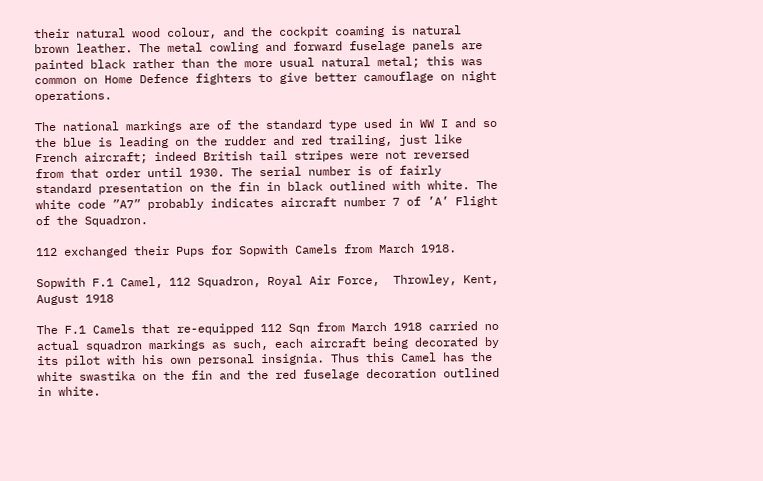their natural wood colour, and the cockpit coaming is natural brown leather. The metal cowling and forward fuselage panels are painted black rather than the more usual natural metal; this was common on Home Defence fighters to give better camouflage on night operations.

The national markings are of the standard type used in WW I and so the blue is leading on the rudder and red trailing, just like French aircraft; indeed British tail stripes were not reversed from that order until 1930. The serial number is of fairly standard presentation on the fin in black outlined with white. The white code ”A7” probably indicates aircraft number 7 of ’A’ Flight of the Squadron.

112 exchanged their Pups for Sopwith Camels from March 1918.

Sopwith F.1 Camel, 112 Squadron, Royal Air Force,  Throwley, Kent, August 1918

The F.1 Camels that re-equipped 112 Sqn from March 1918 carried no actual squadron markings as such, each aircraft being decorated by its pilot with his own personal insignia. Thus this Camel has the white swastika on the fin and the red fuselage decoration outlined in white.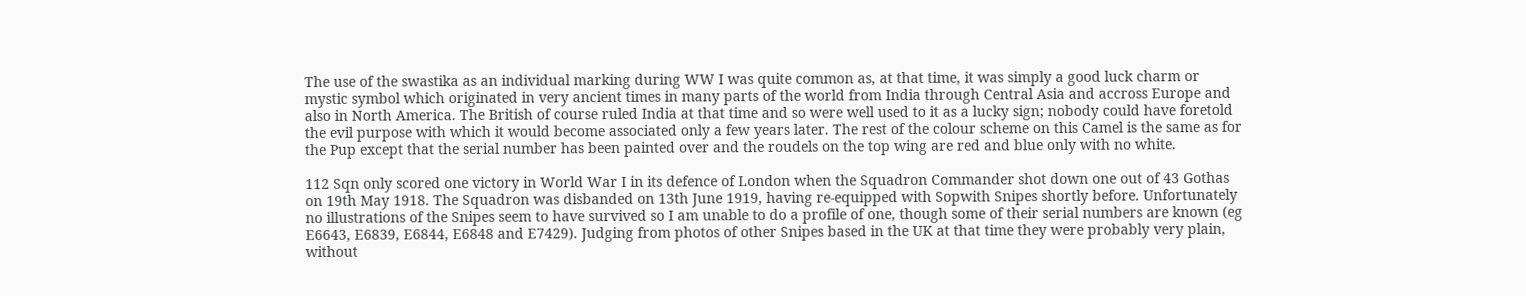The use of the swastika as an individual marking during WW I was quite common as, at that time, it was simply a good luck charm or mystic symbol which originated in very ancient times in many parts of the world from India through Central Asia and accross Europe and also in North America. The British of course ruled India at that time and so were well used to it as a lucky sign; nobody could have foretold the evil purpose with which it would become associated only a few years later. The rest of the colour scheme on this Camel is the same as for the Pup except that the serial number has been painted over and the roudels on the top wing are red and blue only with no white.

112 Sqn only scored one victory in World War I in its defence of London when the Squadron Commander shot down one out of 43 Gothas on 19th May 1918. The Squadron was disbanded on 13th June 1919, having re-equipped with Sopwith Snipes shortly before. Unfortunately no illustrations of the Snipes seem to have survived so I am unable to do a profile of one, though some of their serial numbers are known (eg E6643, E6839, E6844, E6848 and E7429). Judging from photos of other Snipes based in the UK at that time they were probably very plain, without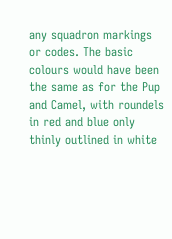any squadron markings or codes. The basic colours would have been the same as for the Pup and Camel, with roundels in red and blue only thinly outlined in white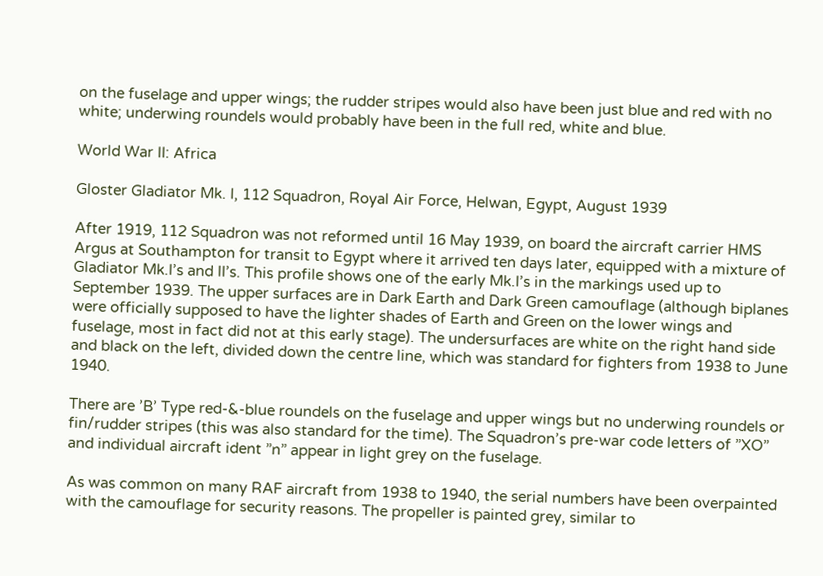on the fuselage and upper wings; the rudder stripes would also have been just blue and red with no white; underwing roundels would probably have been in the full red, white and blue.

World War II: Africa

Gloster Gladiator Mk. I, 112 Squadron, Royal Air Force, Helwan, Egypt, August 1939

After 1919, 112 Squadron was not reformed until 16 May 1939, on board the aircraft carrier HMS Argus at Southampton for transit to Egypt where it arrived ten days later, equipped with a mixture of Gladiator Mk.I’s and II’s. This profile shows one of the early Mk.I’s in the markings used up to September 1939. The upper surfaces are in Dark Earth and Dark Green camouflage (although biplanes were officially supposed to have the lighter shades of Earth and Green on the lower wings and fuselage, most in fact did not at this early stage). The undersurfaces are white on the right hand side and black on the left, divided down the centre line, which was standard for fighters from 1938 to June 1940.

There are ’B’ Type red-&-blue roundels on the fuselage and upper wings but no underwing roundels or fin/rudder stripes (this was also standard for the time). The Squadron’s pre-war code letters of ”XO” and individual aircraft ident ”n” appear in light grey on the fuselage.

As was common on many RAF aircraft from 1938 to 1940, the serial numbers have been overpainted with the camouflage for security reasons. The propeller is painted grey, similar to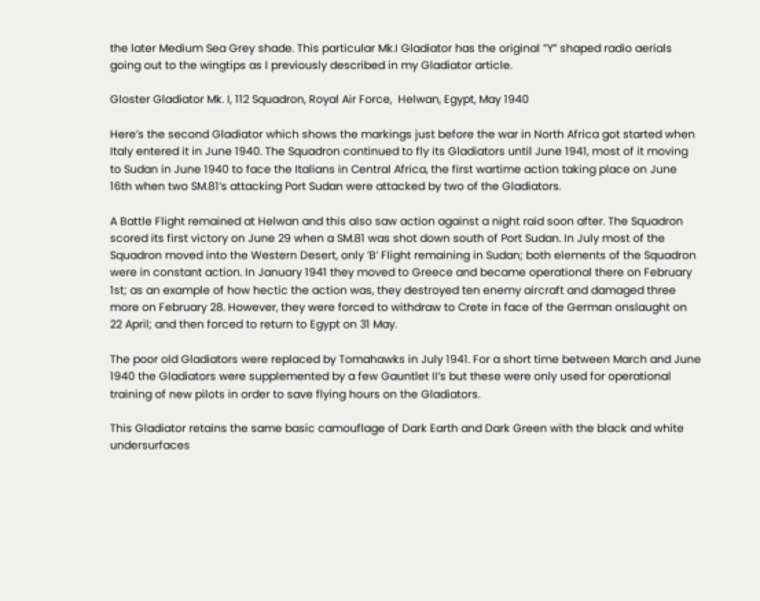the later Medium Sea Grey shade. This particular Mk.I Gladiator has the original ”Y” shaped radio aerials going out to the wingtips as I previously described in my Gladiator article.

Gloster Gladiator Mk. I, 112 Squadron, Royal Air Force,  Helwan, Egypt, May 1940

Here’s the second Gladiator which shows the markings just before the war in North Africa got started when Italy entered it in June 1940. The Squadron continued to fly its Gladiators until June 1941, most of it moving to Sudan in June 1940 to face the Italians in Central Africa, the first wartime action taking place on June 16th when two SM.81’s attacking Port Sudan were attacked by two of the Gladiators.

A Battle Flight remained at Helwan and this also saw action against a night raid soon after. The Squadron scored its first victory on June 29 when a SM.81 was shot down south of Port Sudan. In July most of the Squadron moved into the Western Desert, only ’B’ Flight remaining in Sudan; both elements of the Squadron were in constant action. In January 1941 they moved to Greece and became operational there on February 1st; as an example of how hectic the action was, they destroyed ten enemy aircraft and damaged three more on February 28. However, they were forced to withdraw to Crete in face of the German onslaught on 22 April; and then forced to return to Egypt on 31 May.

The poor old Gladiators were replaced by Tomahawks in July 1941. For a short time between March and June 1940 the Gladiators were supplemented by a few Gauntlet II’s but these were only used for operational training of new pilots in order to save flying hours on the Gladiators.

This Gladiator retains the same basic camouflage of Dark Earth and Dark Green with the black and white undersurfaces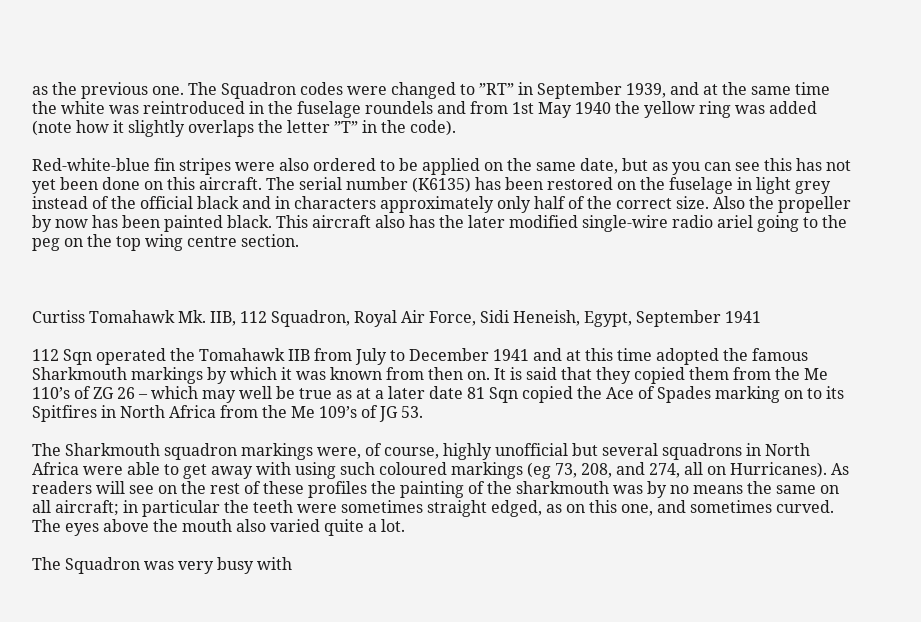as the previous one. The Squadron codes were changed to ”RT” in September 1939, and at the same time the white was reintroduced in the fuselage roundels and from 1st May 1940 the yellow ring was added (note how it slightly overlaps the letter ”T” in the code).

Red-white-blue fin stripes were also ordered to be applied on the same date, but as you can see this has not yet been done on this aircraft. The serial number (K6135) has been restored on the fuselage in light grey instead of the official black and in characters approximately only half of the correct size. Also the propeller by now has been painted black. This aircraft also has the later modified single-wire radio ariel going to the peg on the top wing centre section.



Curtiss Tomahawk Mk. IIB, 112 Squadron, Royal Air Force, Sidi Heneish, Egypt, September 1941

112 Sqn operated the Tomahawk IIB from July to December 1941 and at this time adopted the famous Sharkmouth markings by which it was known from then on. It is said that they copied them from the Me 110’s of ZG 26 – which may well be true as at a later date 81 Sqn copied the Ace of Spades marking on to its Spitfires in North Africa from the Me 109’s of JG 53.

The Sharkmouth squadron markings were, of course, highly unofficial but several squadrons in North Africa were able to get away with using such coloured markings (eg 73, 208, and 274, all on Hurricanes). As readers will see on the rest of these profiles the painting of the sharkmouth was by no means the same on all aircraft; in particular the teeth were sometimes straight edged, as on this one, and sometimes curved. The eyes above the mouth also varied quite a lot.

The Squadron was very busy with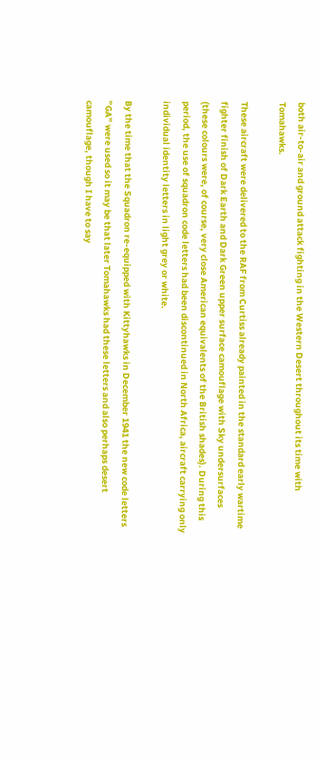both air-to-air and ground attack fighting in the Western Desert throughout its time with Tomahawks.

These aircraft were delivered to the RAF from Curtiss already painted in the standard early wartime fighter finish of Dark Earth and Dark Green upper surface camouflage with Sky undersurfaces (these colours were, of course, very close American equivalents of the British shades). During this period, the use of squadron code letters had been discontinued in North Africa, aircraft carrying only individual identity letters in light grey or white.

By the time that the Squadron re-equipped with Kittyhawks in December 1941 the new code letters ”GA” were used so it may be that later Tomahawks had these letters and also perhaps desert camouflage, though I have to say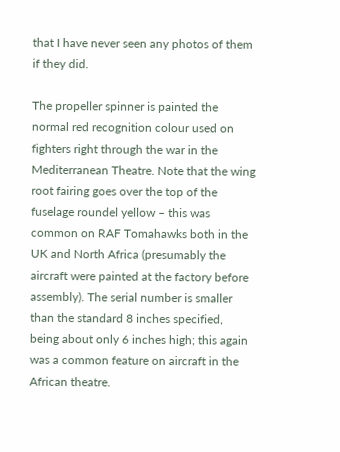that I have never seen any photos of them if they did.

The propeller spinner is painted the normal red recognition colour used on fighters right through the war in the Mediterranean Theatre. Note that the wing root fairing goes over the top of the fuselage roundel yellow – this was common on RAF Tomahawks both in the UK and North Africa (presumably the aircraft were painted at the factory before assembly). The serial number is smaller than the standard 8 inches specified, being about only 6 inches high; this again was a common feature on aircraft in the African theatre.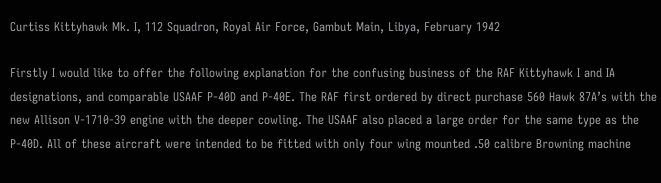Curtiss Kittyhawk Mk. I, 112 Squadron, Royal Air Force, Gambut Main, Libya, February 1942

Firstly I would like to offer the following explanation for the confusing business of the RAF Kittyhawk I and IA designations, and comparable USAAF P-40D and P-40E. The RAF first ordered by direct purchase 560 Hawk 87A’s with the new Allison V-1710-39 engine with the deeper cowling. The USAAF also placed a large order for the same type as the P-40D. All of these aircraft were intended to be fitted with only four wing mounted .50 calibre Browning machine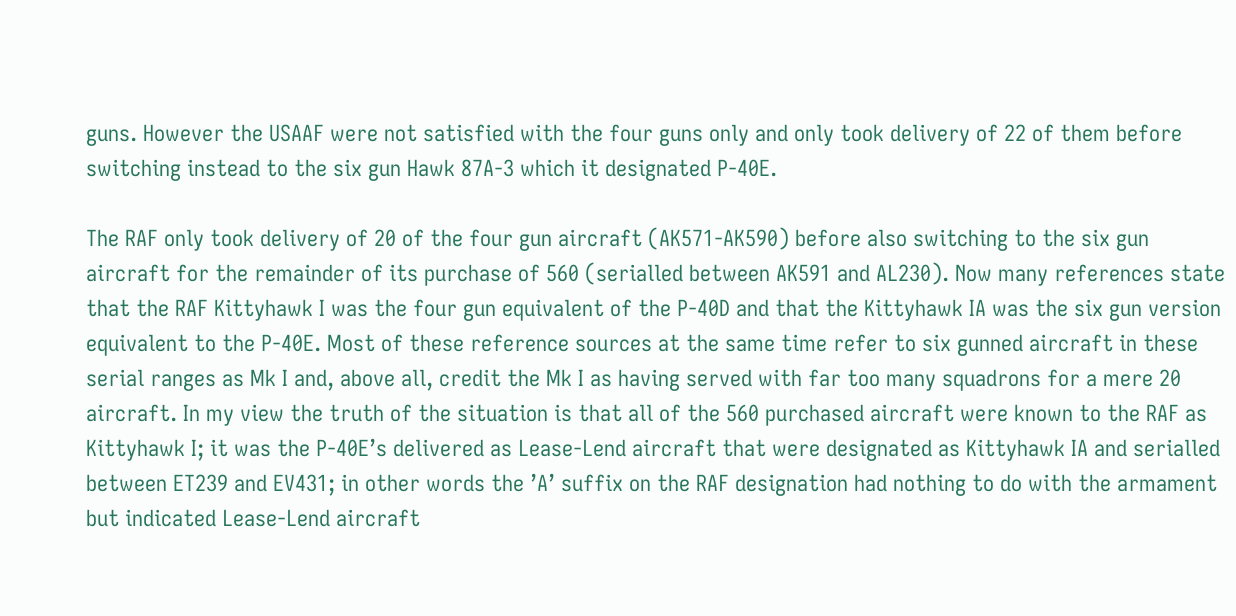guns. However the USAAF were not satisfied with the four guns only and only took delivery of 22 of them before switching instead to the six gun Hawk 87A-3 which it designated P-40E.

The RAF only took delivery of 20 of the four gun aircraft (AK571-AK590) before also switching to the six gun aircraft for the remainder of its purchase of 560 (serialled between AK591 and AL230). Now many references state that the RAF Kittyhawk I was the four gun equivalent of the P-40D and that the Kittyhawk IA was the six gun version equivalent to the P-40E. Most of these reference sources at the same time refer to six gunned aircraft in these serial ranges as Mk I and, above all, credit the Mk I as having served with far too many squadrons for a mere 20 aircraft. In my view the truth of the situation is that all of the 560 purchased aircraft were known to the RAF as Kittyhawk I; it was the P-40E’s delivered as Lease-Lend aircraft that were designated as Kittyhawk IA and serialled between ET239 and EV431; in other words the ’A’ suffix on the RAF designation had nothing to do with the armament but indicated Lease-Lend aircraft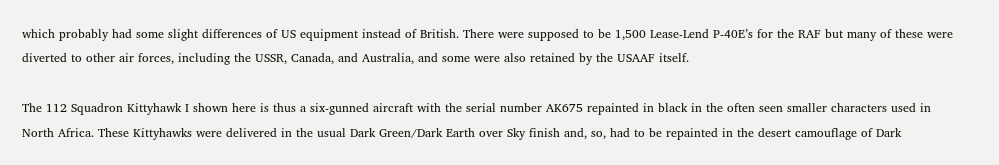which probably had some slight differences of US equipment instead of British. There were supposed to be 1,500 Lease-Lend P-40E’s for the RAF but many of these were diverted to other air forces, including the USSR, Canada, and Australia, and some were also retained by the USAAF itself.

The 112 Squadron Kittyhawk I shown here is thus a six-gunned aircraft with the serial number AK675 repainted in black in the often seen smaller characters used in North Africa. These Kittyhawks were delivered in the usual Dark Green/Dark Earth over Sky finish and, so, had to be repainted in the desert camouflage of Dark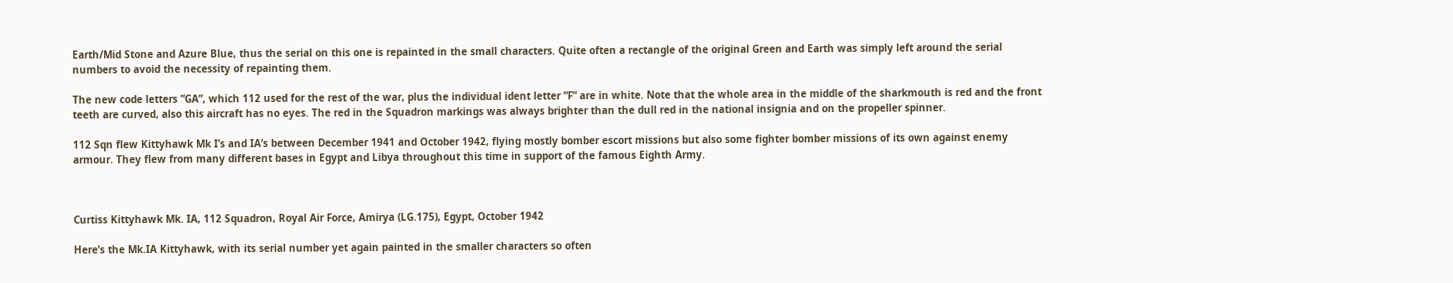Earth/Mid Stone and Azure Blue, thus the serial on this one is repainted in the small characters. Quite often a rectangle of the original Green and Earth was simply left around the serial numbers to avoid the necessity of repainting them.

The new code letters ”GA”, which 112 used for the rest of the war, plus the individual ident letter ”F” are in white. Note that the whole area in the middle of the sharkmouth is red and the front teeth are curved, also this aircraft has no eyes. The red in the Squadron markings was always brighter than the dull red in the national insignia and on the propeller spinner.

112 Sqn flew Kittyhawk Mk I’s and IA’s between December 1941 and October 1942, flying mostly bomber escort missions but also some fighter bomber missions of its own against enemy armour. They flew from many different bases in Egypt and Libya throughout this time in support of the famous Eighth Army.



Curtiss Kittyhawk Mk. IA, 112 Squadron, Royal Air Force, Amirya (LG.175), Egypt, October 1942

Here’s the Mk.IA Kittyhawk, with its serial number yet again painted in the smaller characters so often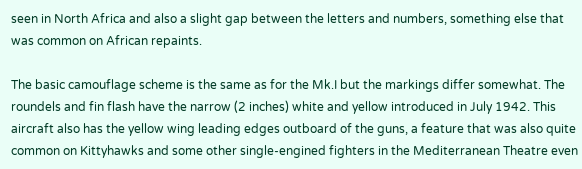seen in North Africa and also a slight gap between the letters and numbers, something else that was common on African repaints.

The basic camouflage scheme is the same as for the Mk.I but the markings differ somewhat. The roundels and fin flash have the narrow (2 inches) white and yellow introduced in July 1942. This aircraft also has the yellow wing leading edges outboard of the guns, a feature that was also quite common on Kittyhawks and some other single-engined fighters in the Mediterranean Theatre even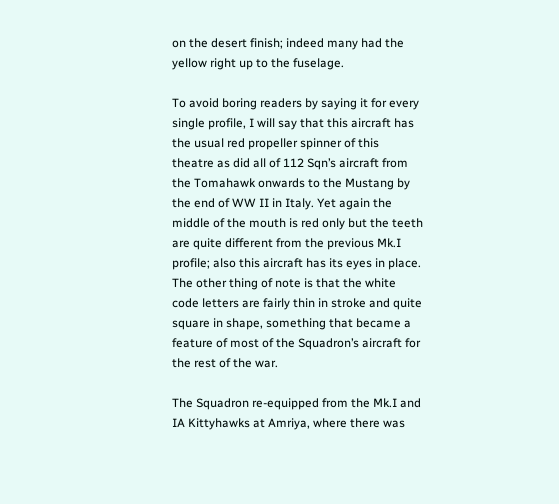on the desert finish; indeed many had the yellow right up to the fuselage.

To avoid boring readers by saying it for every single profile, I will say that this aircraft has the usual red propeller spinner of this theatre as did all of 112 Sqn’s aircraft from the Tomahawk onwards to the Mustang by the end of WW II in Italy. Yet again the middle of the mouth is red only but the teeth are quite different from the previous Mk.I profile; also this aircraft has its eyes in place. The other thing of note is that the white code letters are fairly thin in stroke and quite square in shape, something that became a feature of most of the Squadron’s aircraft for the rest of the war.

The Squadron re-equipped from the Mk.I and IA Kittyhawks at Amriya, where there was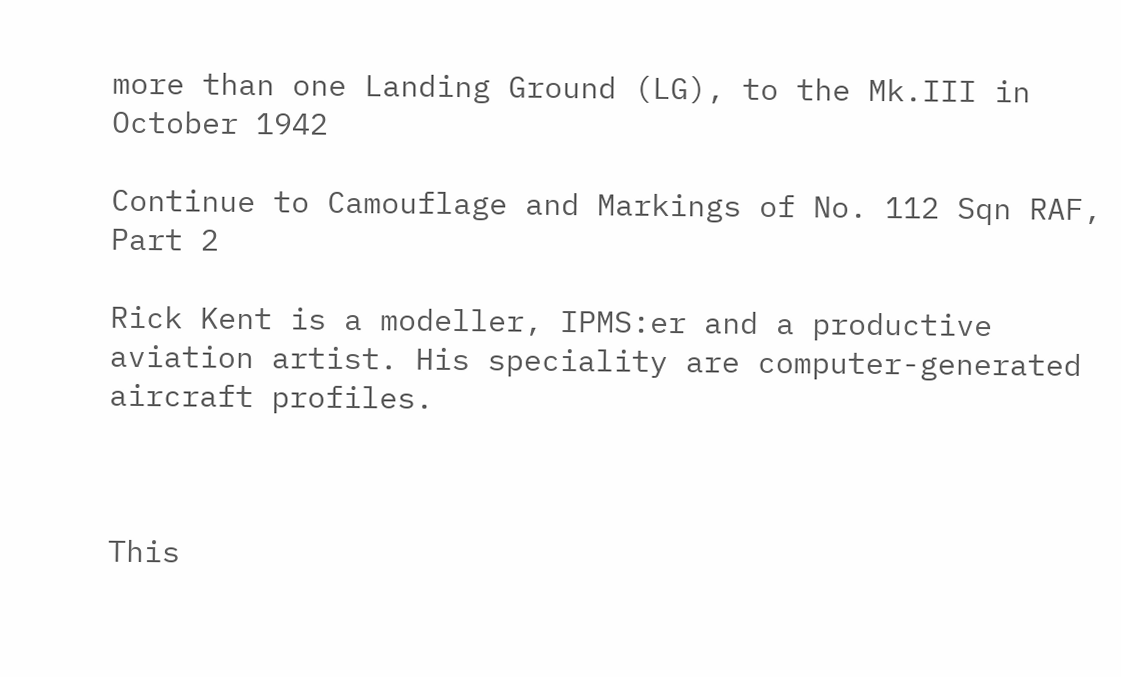more than one Landing Ground (LG), to the Mk.III in October 1942

Continue to Camouflage and Markings of No. 112 Sqn RAF, Part 2

Rick Kent is a modeller, IPMS:er and a productive aviation artist. His speciality are computer-generated aircraft profiles.



This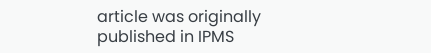article was originally published in IPMS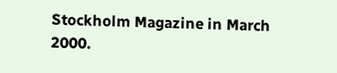Stockholm Magazine in March 2000.